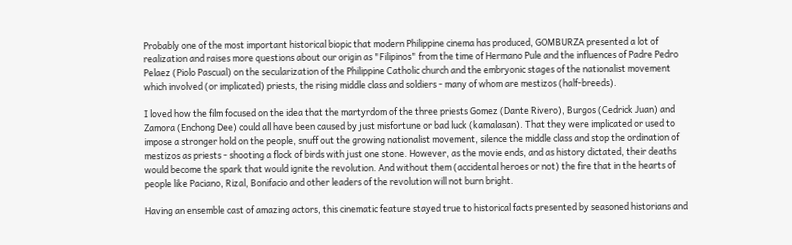Probably one of the most important historical biopic that modern Philippine cinema has produced, GOMBURZA presented a lot of realization and raises more questions about our origin as "Filipinos" from the time of Hermano Pule and the influences of Padre Pedro Pelaez (Piolo Pascual) on the secularization of the Philippine Catholic church and the embryonic stages of the nationalist movement which involved (or implicated) priests, the rising middle class and soldiers - many of whom are mestizos (half-breeds).

I loved how the film focused on the idea that the martyrdom of the three priests Gomez (Dante Rivero), Burgos (Cedrick Juan) and Zamora (Enchong Dee) could all have been caused by just misfortune or bad luck (kamalasan). That they were implicated or used to impose a stronger hold on the people, snuff out the growing nationalist movement, silence the middle class and stop the ordination of mestizos as priests - shooting a flock of birds with just one stone. However, as the movie ends, and as history dictated, their deaths would become the spark that would ignite the revolution. And without them (accidental heroes or not) the fire that in the hearts of people like Paciano, Rizal, Bonifacio and other leaders of the revolution will not burn bright.

Having an ensemble cast of amazing actors, this cinematic feature stayed true to historical facts presented by seasoned historians and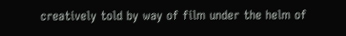creatively told by way of film under the helm of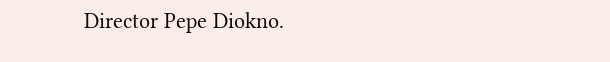Director Pepe Diokno.